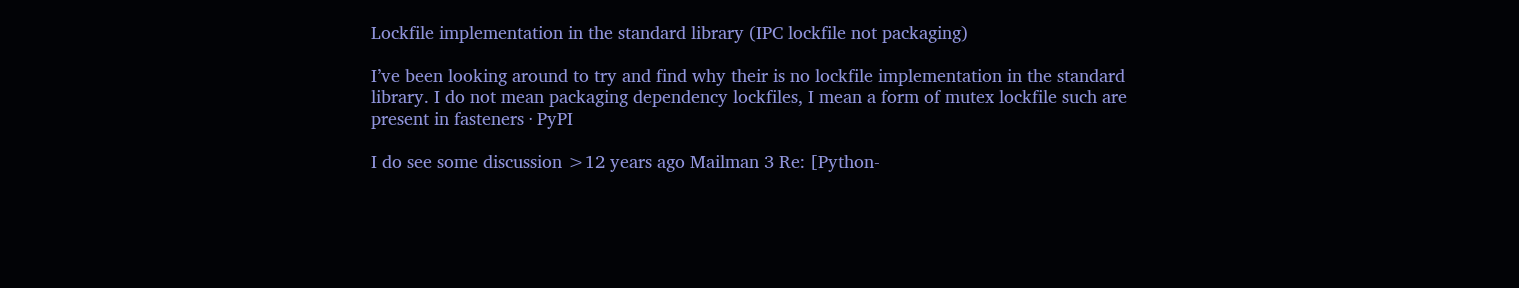Lockfile implementation in the standard library (IPC lockfile not packaging)

I’ve been looking around to try and find why their is no lockfile implementation in the standard library. I do not mean packaging dependency lockfiles, I mean a form of mutex lockfile such are present in fasteners · PyPI

I do see some discussion >12 years ago Mailman 3 Re: [Python-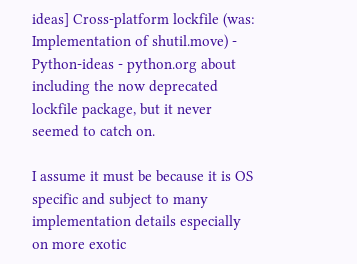ideas] Cross-platform lockfile (was: Implementation of shutil.move) - Python-ideas - python.org about including the now deprecated lockfile package, but it never seemed to catch on.

I assume it must be because it is OS specific and subject to many implementation details especially on more exotic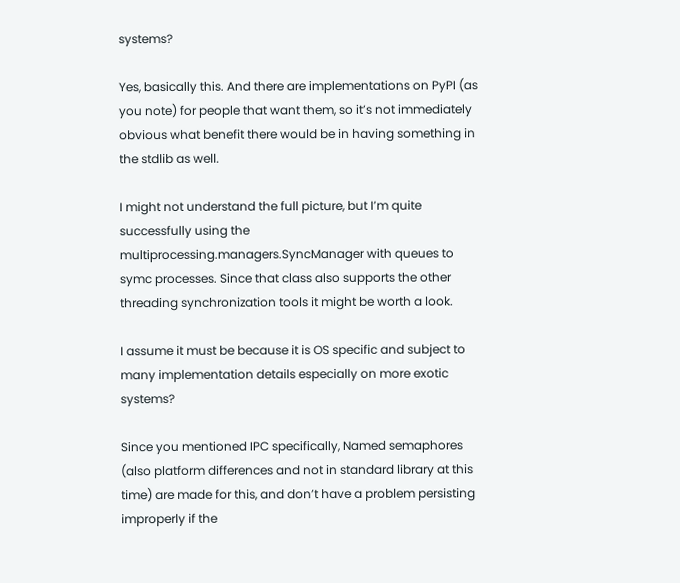systems?

Yes, basically this. And there are implementations on PyPI (as you note) for people that want them, so it’s not immediately obvious what benefit there would be in having something in the stdlib as well.

I might not understand the full picture, but I’m quite successfully using the multiprocessing.managers.SyncManager with queues to symc processes. Since that class also supports the other threading synchronization tools it might be worth a look.

I assume it must be because it is OS specific and subject to many implementation details especially on more exotic systems?

Since you mentioned IPC specifically, Named semaphores (also platform differences and not in standard library at this time) are made for this, and don’t have a problem persisting improperly if the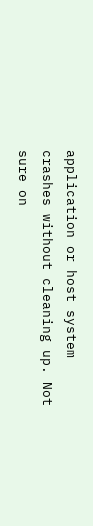application or host system crashes without cleaning up. Not sure on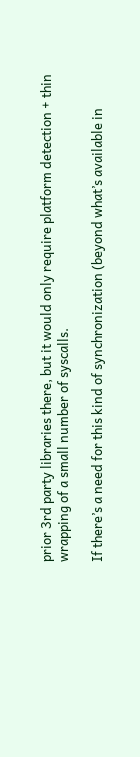prior 3rd party libraries there, but it would only require platform detection + thin wrapping of a small number of syscalls.

If there’s a need for this kind of synchronization (beyond what’s available in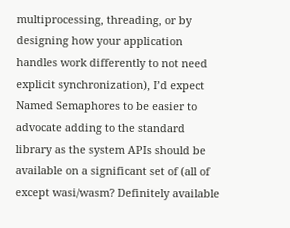multiprocessing, threading, or by designing how your application handles work differently to not need explicit synchronization), I’d expect Named Semaphores to be easier to advocate adding to the standard library as the system APIs should be available on a significant set of (all of except wasi/wasm? Definitely available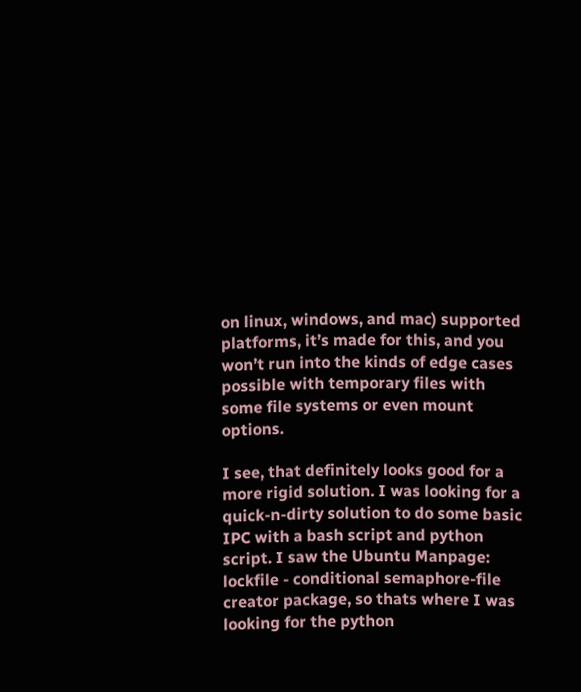on linux, windows, and mac) supported platforms, it’s made for this, and you won’t run into the kinds of edge cases possible with temporary files with some file systems or even mount options.

I see, that definitely looks good for a more rigid solution. I was looking for a quick-n-dirty solution to do some basic IPC with a bash script and python script. I saw the Ubuntu Manpage: lockfile - conditional semaphore-file creator package, so thats where I was looking for the python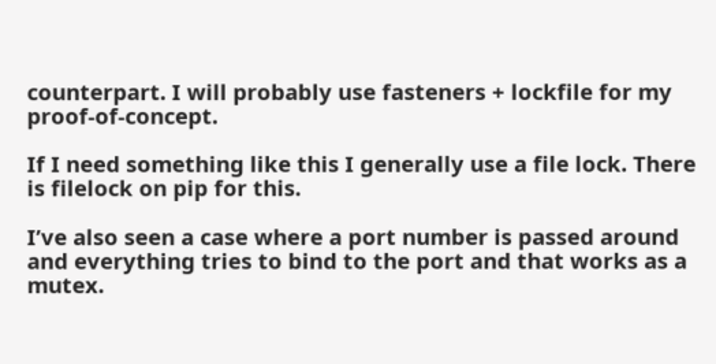counterpart. I will probably use fasteners + lockfile for my proof-of-concept.

If I need something like this I generally use a file lock. There is filelock on pip for this.

I’ve also seen a case where a port number is passed around and everything tries to bind to the port and that works as a mutex.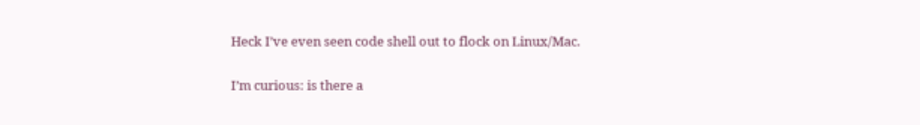Heck I’ve even seen code shell out to flock on Linux/Mac.

I’m curious: is there a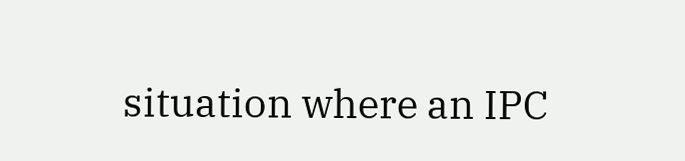situation where an IPC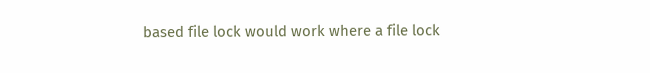based file lock would work where a file lock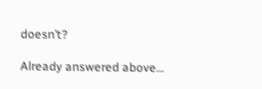doesn’t?

Already answered above…